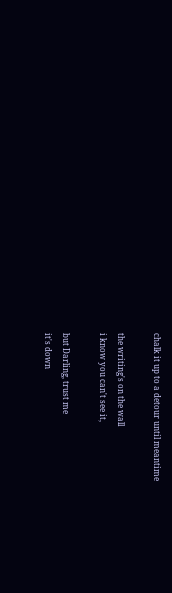chalk it up to a detour until meantime

the writing's on the wall
i know you can't see it,

but Darling, trust me
it's down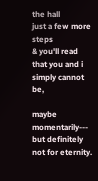the hall
just a few more steps
& you'll read
that you and i simply cannot be,

maybe momentarily---
but definitely not for eternity.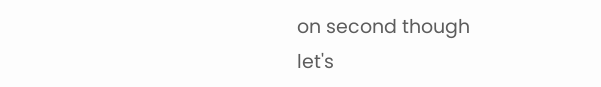on second though
let's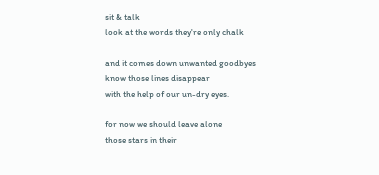sit & talk
look at the words they're only chalk

and it comes down unwanted goodbyes
know those lines disappear
with the help of our un-dry eyes.

for now we should leave alone
those stars in their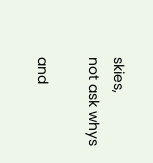skies,
not ask whys

and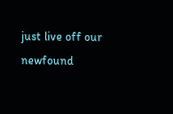just live off our newfound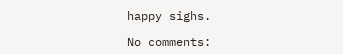happy sighs.

No comments: